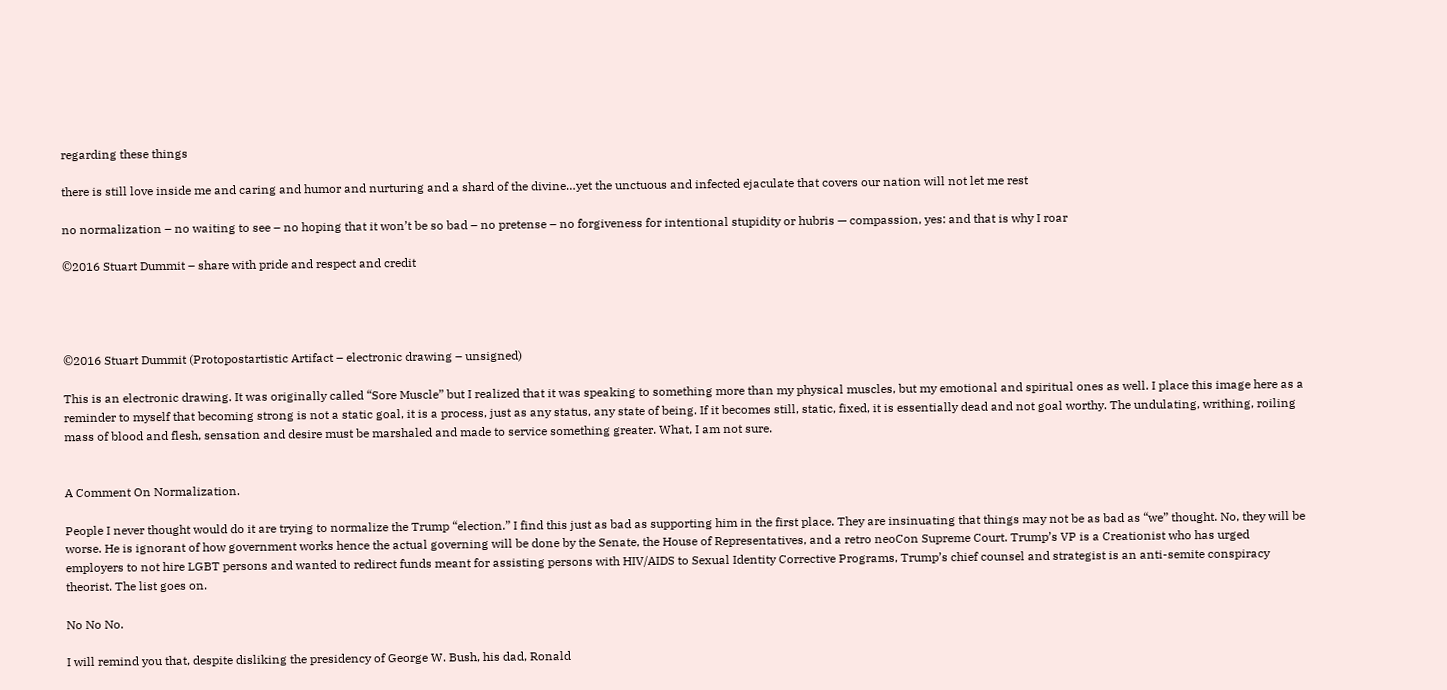regarding these things

there is still love inside me and caring and humor and nurturing and a shard of the divine…yet the unctuous and infected ejaculate that covers our nation will not let me rest

no normalization – no waiting to see – no hoping that it won’t be so bad – no pretense – no forgiveness for intentional stupidity or hubris — compassion, yes: and that is why I roar

©2016 Stuart Dummit – share with pride and respect and credit




©2016 Stuart Dummit (Protopostartistic Artifact – electronic drawing – unsigned)

This is an electronic drawing. It was originally called “Sore Muscle” but I realized that it was speaking to something more than my physical muscles, but my emotional and spiritual ones as well. I place this image here as a reminder to myself that becoming strong is not a static goal, it is a process, just as any status, any state of being. If it becomes still, static, fixed, it is essentially dead and not goal worthy. The undulating, writhing, roiling mass of blood and flesh, sensation and desire must be marshaled and made to service something greater. What, I am not sure.


A Comment On Normalization.

People I never thought would do it are trying to normalize the Trump “election.” I find this just as bad as supporting him in the first place. They are insinuating that things may not be as bad as “we” thought. No, they will be worse. He is ignorant of how government works hence the actual governing will be done by the Senate, the House of Representatives, and a retro neoCon Supreme Court. Trump’s VP is a Creationist who has urged employers to not hire LGBT persons and wanted to redirect funds meant for assisting persons with HIV/AIDS to Sexual Identity Corrective Programs, Trump’s chief counsel and strategist is an anti-semite conspiracy theorist. The list goes on.

No No No.

I will remind you that, despite disliking the presidency of George W. Bush, his dad, Ronald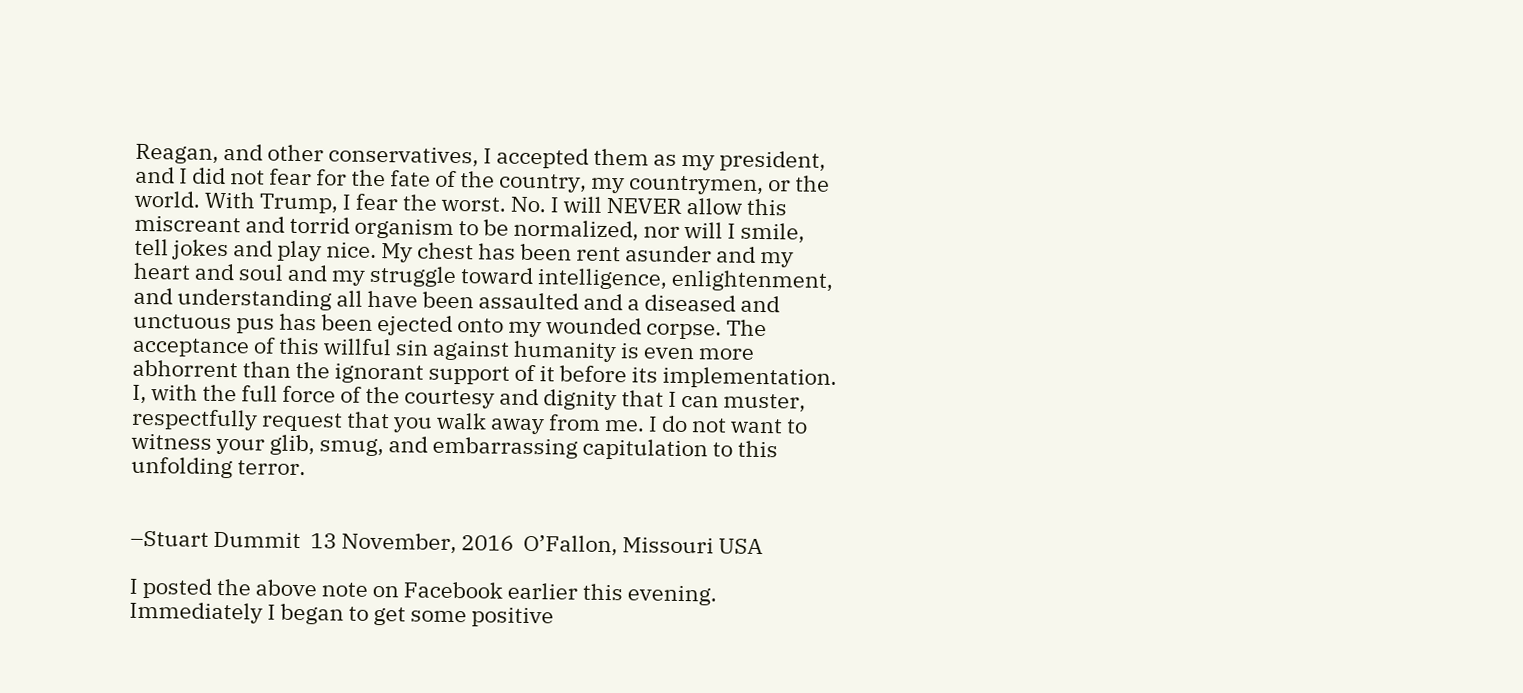Reagan, and other conservatives, I accepted them as my president, and I did not fear for the fate of the country, my countrymen, or the world. With Trump, I fear the worst. No. I will NEVER allow this miscreant and torrid organism to be normalized, nor will I smile, tell jokes and play nice. My chest has been rent asunder and my heart and soul and my struggle toward intelligence, enlightenment, and understanding all have been assaulted and a diseased and unctuous pus has been ejected onto my wounded corpse. The acceptance of this willful sin against humanity is even more abhorrent than the ignorant support of it before its implementation. I, with the full force of the courtesy and dignity that I can muster, respectfully request that you walk away from me. I do not want to witness your glib, smug, and embarrassing capitulation to this unfolding terror.


–Stuart Dummit  13 November, 2016  O’Fallon, Missouri USA

I posted the above note on Facebook earlier this evening. Immediately I began to get some positive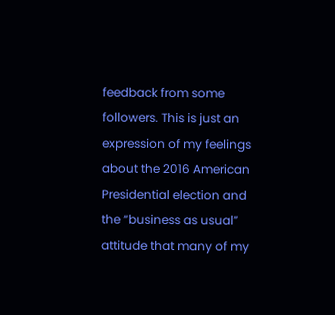feedback from some followers. This is just an expression of my feelings about the 2016 American Presidential election and the “business as usual” attitude that many of my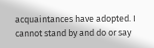acquaintances have adopted. I cannot stand by and do or say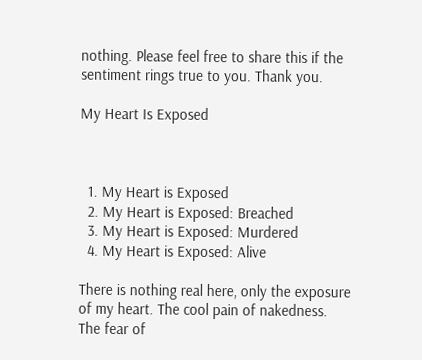nothing. Please feel free to share this if the sentiment rings true to you. Thank you.

My Heart Is Exposed



  1. My Heart is Exposed
  2. My Heart is Exposed: Breached
  3. My Heart is Exposed: Murdered
  4. My Heart is Exposed: Alive

There is nothing real here, only the exposure of my heart. The cool pain of nakedness. The fear of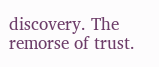discovery. The remorse of trust.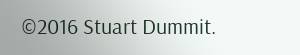©2016 Stuart Dummit.